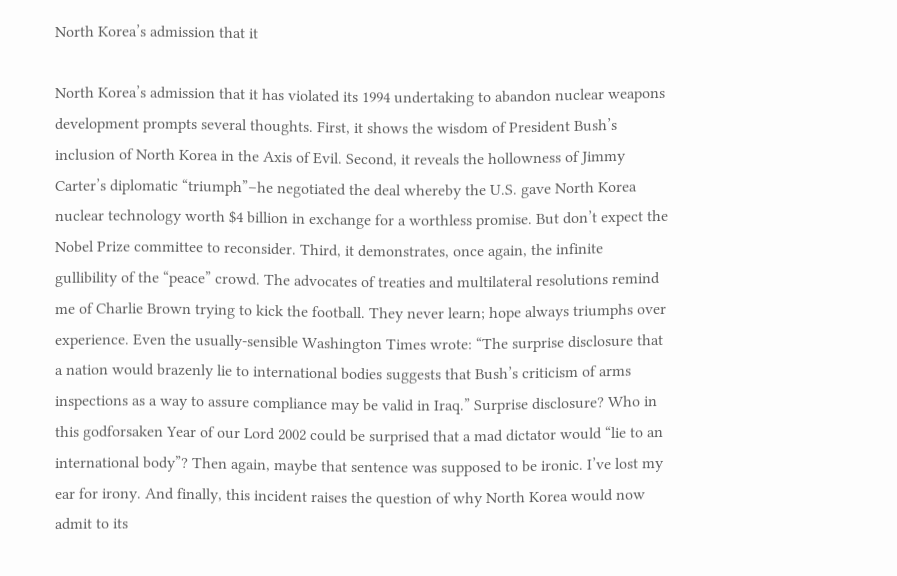North Korea’s admission that it

North Korea’s admission that it has violated its 1994 undertaking to abandon nuclear weapons development prompts several thoughts. First, it shows the wisdom of President Bush’s inclusion of North Korea in the Axis of Evil. Second, it reveals the hollowness of Jimmy Carter’s diplomatic “triumph”–he negotiated the deal whereby the U.S. gave North Korea nuclear technology worth $4 billion in exchange for a worthless promise. But don’t expect the Nobel Prize committee to reconsider. Third, it demonstrates, once again, the infinite gullibility of the “peace” crowd. The advocates of treaties and multilateral resolutions remind me of Charlie Brown trying to kick the football. They never learn; hope always triumphs over experience. Even the usually-sensible Washington Times wrote: “The surprise disclosure that a nation would brazenly lie to international bodies suggests that Bush’s criticism of arms inspections as a way to assure compliance may be valid in Iraq.” Surprise disclosure? Who in this godforsaken Year of our Lord 2002 could be surprised that a mad dictator would “lie to an international body”? Then again, maybe that sentence was supposed to be ironic. I’ve lost my ear for irony. And finally, this incident raises the question of why North Korea would now admit to its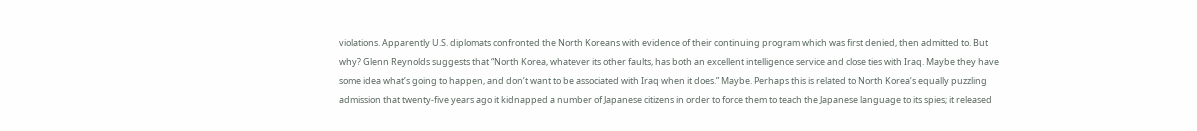violations. Apparently U.S. diplomats confronted the North Koreans with evidence of their continuing program which was first denied, then admitted to. But why? Glenn Reynolds suggests that “North Korea, whatever its other faults, has both an excellent intelligence service and close ties with Iraq. Maybe they have some idea what’s going to happen, and don’t want to be associated with Iraq when it does.” Maybe. Perhaps this is related to North Korea’s equally puzzling admission that twenty-five years ago it kidnapped a number of Japanese citizens in order to force them to teach the Japanese language to its spies; it released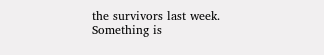the survivors last week. Something is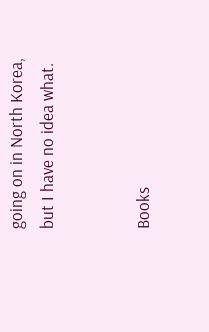going on in North Korea, but I have no idea what.


Books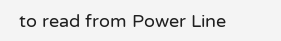to read from Power Line